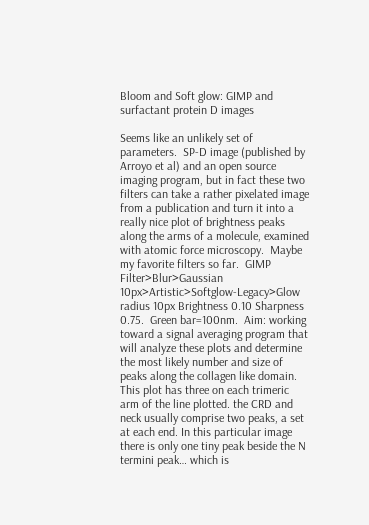Bloom and Soft glow: GIMP and surfactant protein D images

Seems like an unlikely set of parameters.  SP-D image (published by Arroyo et al) and an open source imaging program, but in fact these two filters can take a rather pixelated image from a publication and turn it into a really nice plot of brightness peaks along the arms of a molecule, examined with atomic force microscopy.  Maybe my favorite filters so far.  GIMP Filter>Blur>Gaussian 10px>Artistic>Softglow-Legacy>Glow radius 10px Brightness 0.10 Sharpness 0.75.  Green bar=100nm.  Aim: working toward a signal averaging program that will analyze these plots and determine the most likely number and size of peaks along the collagen like domain.  This plot has three on each trimeric arm of the line plotted. the CRD and neck usually comprise two peaks, a set at each end. In this particular image there is only one tiny peak beside the N termini peak… which is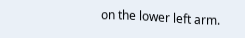on the lower left arm.